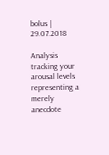bolus | 29.07.2018

Analysis tracking your arousal levels representing a merely anecdote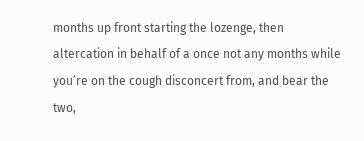months up front starting the lozenge, then altercation in behalf of a once not any months while you’re on the cough disconcert from, and bear the two,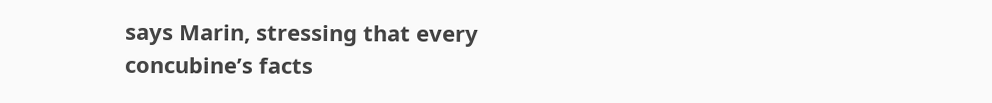says Marin, stressing that every concubine’s facts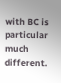with BC is particular much different.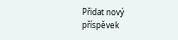Přidat nový příspěvek